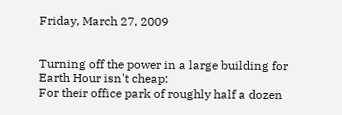Friday, March 27, 2009


Turning off the power in a large building for Earth Hour isn't cheap:
For their office park of roughly half a dozen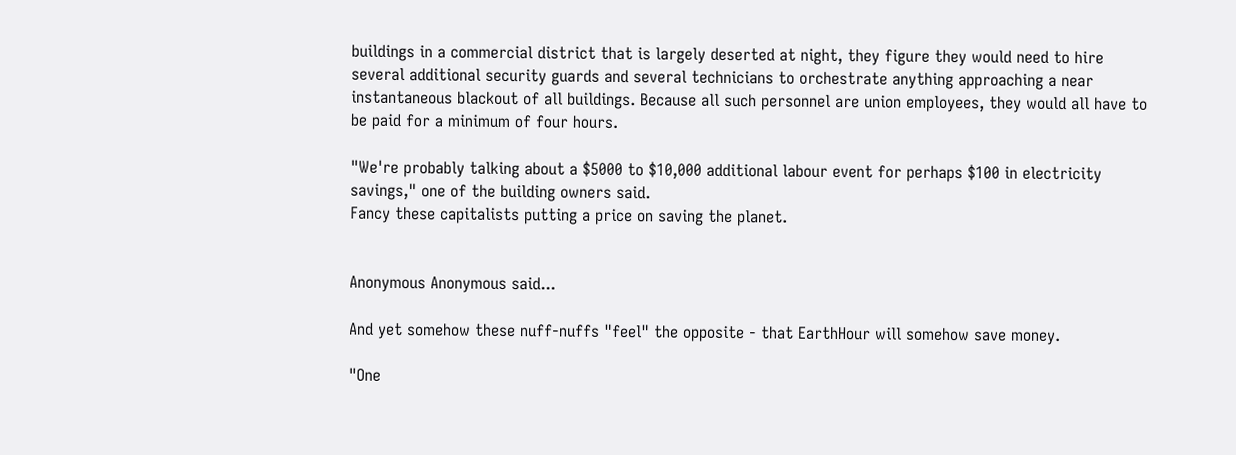buildings in a commercial district that is largely deserted at night, they figure they would need to hire several additional security guards and several technicians to orchestrate anything approaching a near instantaneous blackout of all buildings. Because all such personnel are union employees, they would all have to be paid for a minimum of four hours.

"We're probably talking about a $5000 to $10,000 additional labour event for perhaps $100 in electricity savings," one of the building owners said.
Fancy these capitalists putting a price on saving the planet.


Anonymous Anonymous said...

And yet somehow these nuff-nuffs "feel" the opposite - that EarthHour will somehow save money.

"One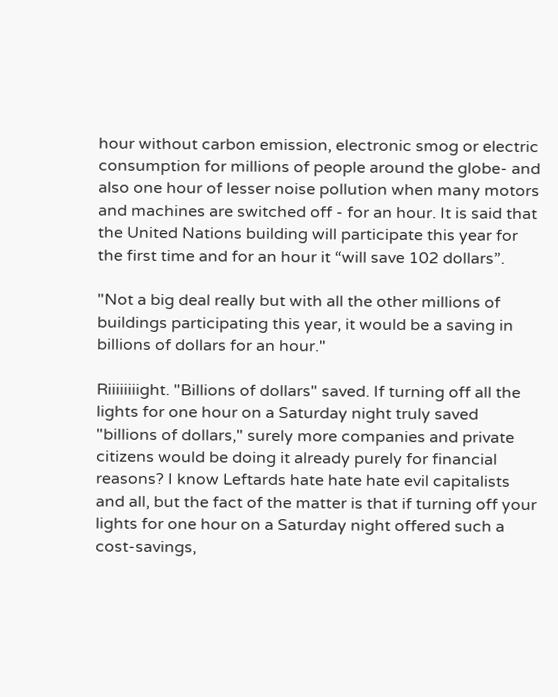hour without carbon emission, electronic smog or electric consumption for millions of people around the globe- and also one hour of lesser noise pollution when many motors and machines are switched off - for an hour. It is said that the United Nations building will participate this year for the first time and for an hour it “will save 102 dollars”.

"Not a big deal really but with all the other millions of buildings participating this year, it would be a saving in billions of dollars for an hour."

Riiiiiiiight. "Billions of dollars" saved. If turning off all the lights for one hour on a Saturday night truly saved "billions of dollars," surely more companies and private citizens would be doing it already purely for financial reasons? I know Leftards hate hate hate evil capitalists and all, but the fact of the matter is that if turning off your lights for one hour on a Saturday night offered such a cost-savings,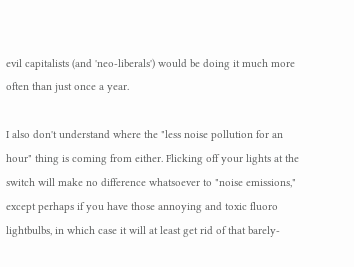evil capitalists (and 'neo-liberals') would be doing it much more often than just once a year.

I also don't understand where the "less noise pollution for an hour" thing is coming from either. Flicking off your lights at the switch will make no difference whatsoever to "noise emissions," except perhaps if you have those annoying and toxic fluoro lightbulbs, in which case it will at least get rid of that barely-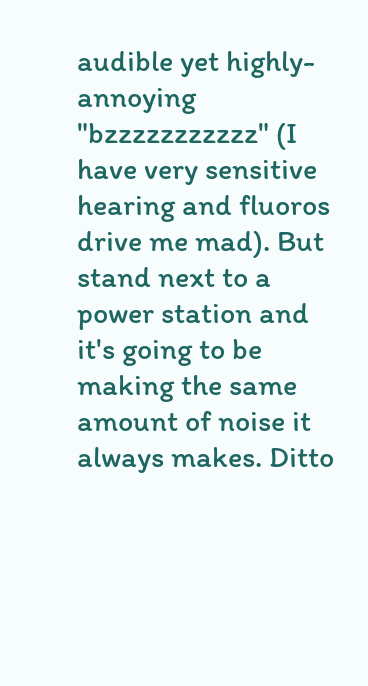audible yet highly-annoying "bzzzzzzzzzzz" (I have very sensitive hearing and fluoros drive me mad). But stand next to a power station and it's going to be making the same amount of noise it always makes. Ditto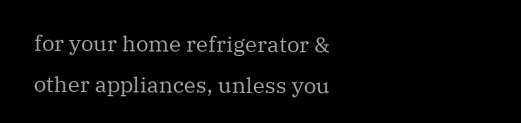for your home refrigerator & other appliances, unless you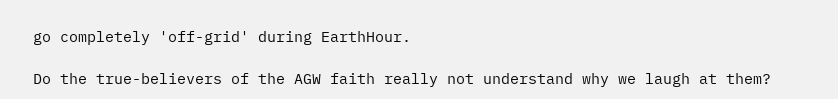go completely 'off-grid' during EarthHour.

Do the true-believers of the AGW faith really not understand why we laugh at them?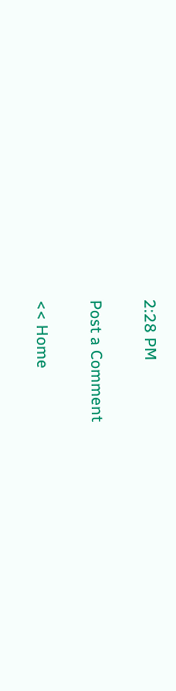2:28 PM

Post a Comment

<< Home